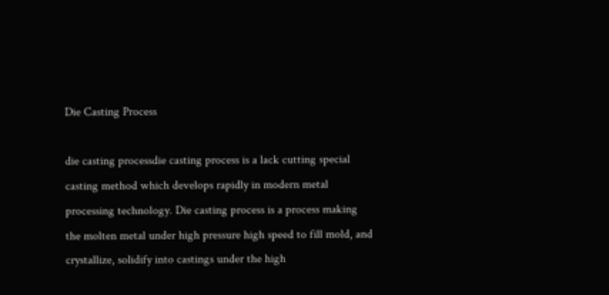Die Casting Process

die casting processdie casting process is a lack cutting special casting method which develops rapidly in modern metal processing technology. Die casting process is a process making the molten metal under high pressure high speed to fill mold, and crystallize, solidify into castings under the high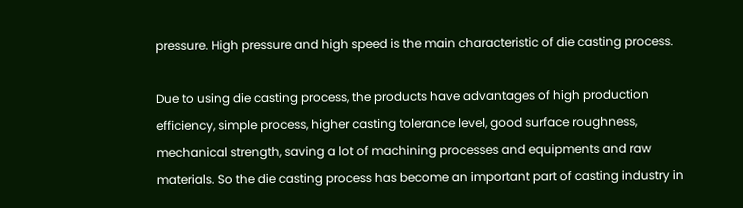pressure. High pressure and high speed is the main characteristic of die casting process.

Due to using die casting process, the products have advantages of high production efficiency, simple process, higher casting tolerance level, good surface roughness, mechanical strength, saving a lot of machining processes and equipments and raw materials. So the die casting process has become an important part of casting industry in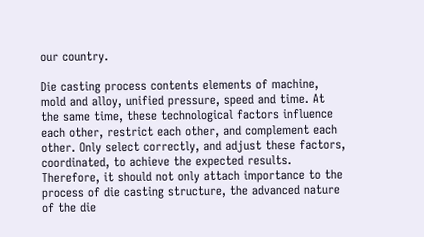our country.

Die casting process contents elements of machine, mold and alloy, unified pressure, speed and time. At the same time, these technological factors influence each other, restrict each other, and complement each other. Only select correctly, and adjust these factors, coordinated, to achieve the expected results. Therefore, it should not only attach importance to the process of die casting structure, the advanced nature of the die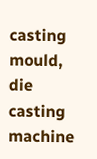casting mould, die casting machine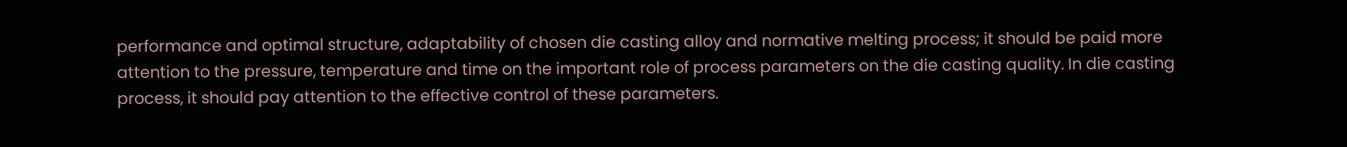performance and optimal structure, adaptability of chosen die casting alloy and normative melting process; it should be paid more attention to the pressure, temperature and time on the important role of process parameters on the die casting quality. In die casting process, it should pay attention to the effective control of these parameters.